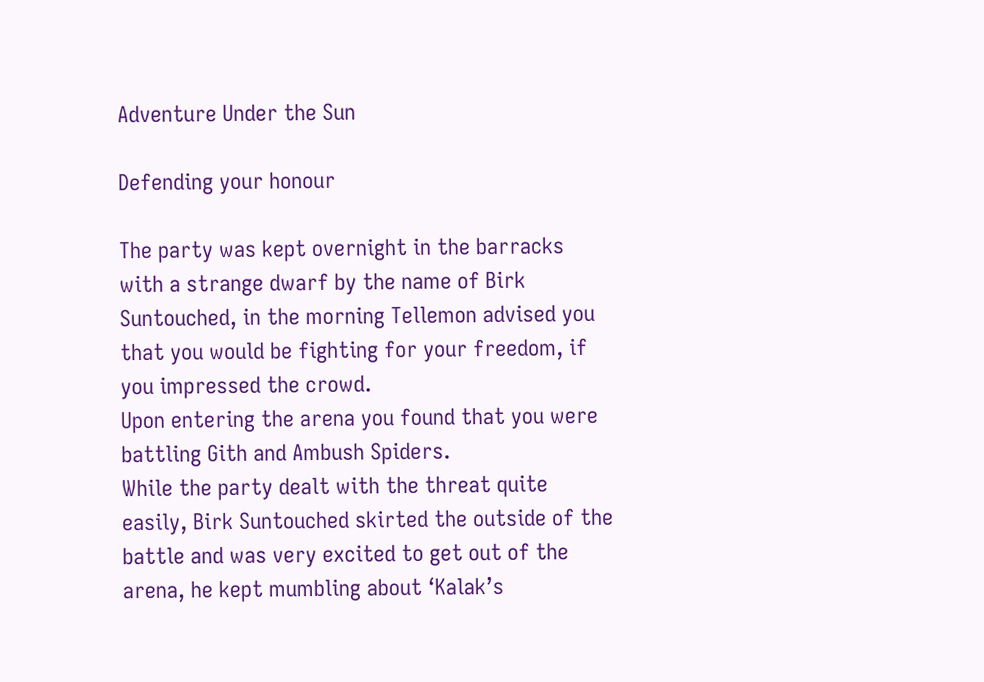Adventure Under the Sun

Defending your honour

The party was kept overnight in the barracks with a strange dwarf by the name of Birk Suntouched, in the morning Tellemon advised you that you would be fighting for your freedom, if you impressed the crowd.
Upon entering the arena you found that you were battling Gith and Ambush Spiders.
While the party dealt with the threat quite easily, Birk Suntouched skirted the outside of the battle and was very excited to get out of the arena, he kept mumbling about ‘Kalak’s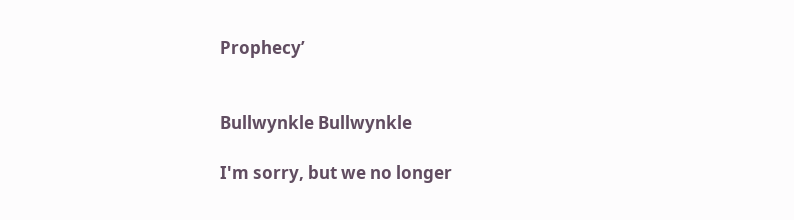Prophecy’


Bullwynkle Bullwynkle

I'm sorry, but we no longer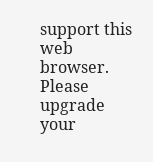support this web browser. Please upgrade your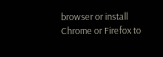browser or install Chrome or Firefox to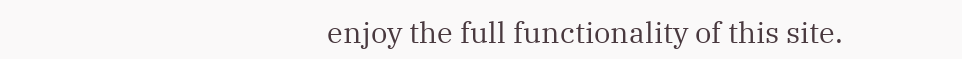enjoy the full functionality of this site.